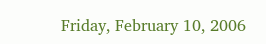Friday, February 10, 2006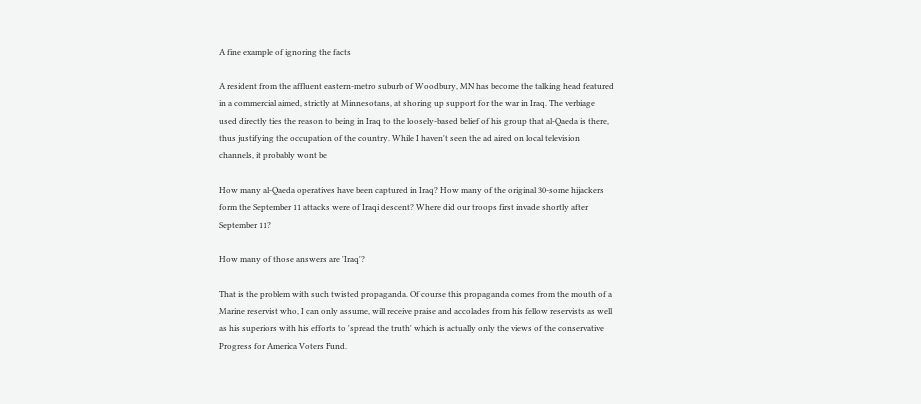A fine example of ignoring the facts

A resident from the affluent eastern-metro suburb of Woodbury, MN has become the talking head featured in a commercial aimed, strictly at Minnesotans, at shoring up support for the war in Iraq. The verbiage used directly ties the reason to being in Iraq to the loosely-based belief of his group that al-Qaeda is there, thus justifying the occupation of the country. While I haven't seen the ad aired on local television channels, it probably wont be

How many al-Qaeda operatives have been captured in Iraq? How many of the original 30-some hijackers form the September 11 attacks were of Iraqi descent? Where did our troops first invade shortly after September 11?

How many of those answers are 'Iraq'?

That is the problem with such twisted propaganda. Of course this propaganda comes from the mouth of a Marine reservist who, I can only assume, will receive praise and accolades from his fellow reservists as well as his superiors with his efforts to 'spread the truth' which is actually only the views of the conservative Progress for America Voters Fund.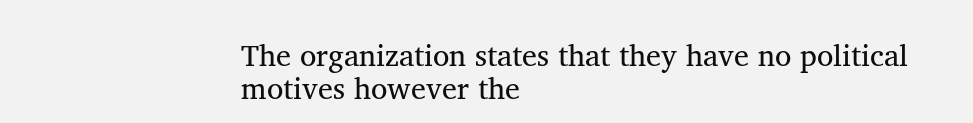The organization states that they have no political motives however the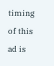timing of this ad is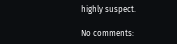highly suspect.

No comments: